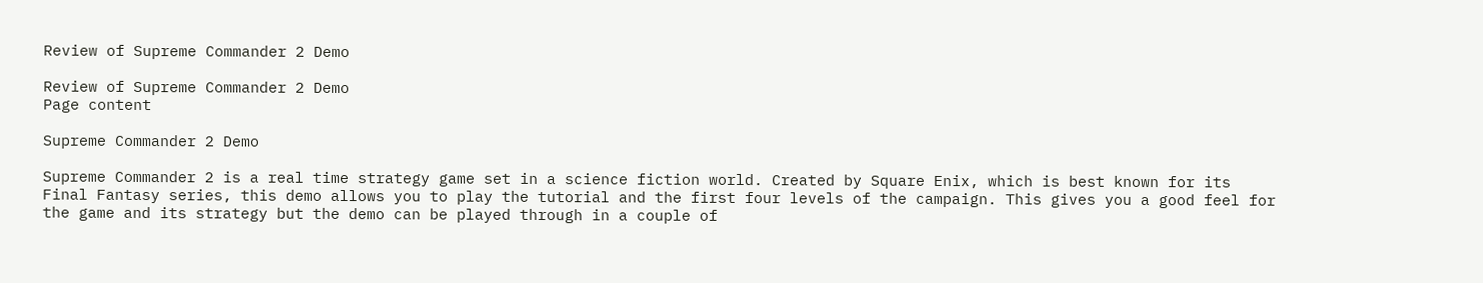Review of Supreme Commander 2 Demo

Review of Supreme Commander 2 Demo
Page content

Supreme Commander 2 Demo

Supreme Commander 2 is a real time strategy game set in a science fiction world. Created by Square Enix, which is best known for its Final Fantasy series, this demo allows you to play the tutorial and the first four levels of the campaign. This gives you a good feel for the game and its strategy but the demo can be played through in a couple of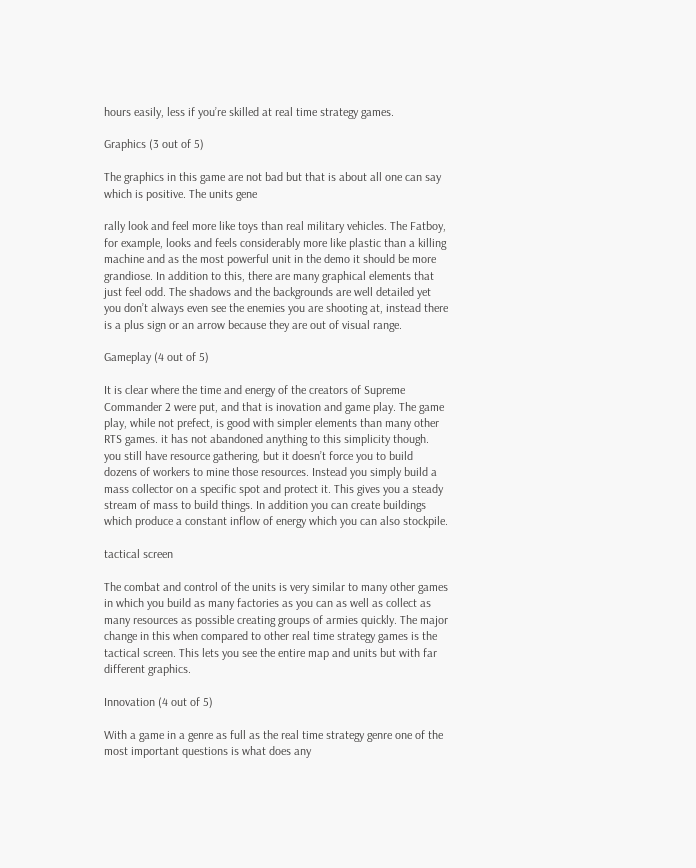hours easily, less if you’re skilled at real time strategy games.

Graphics (3 out of 5)

The graphics in this game are not bad but that is about all one can say which is positive. The units gene

rally look and feel more like toys than real military vehicles. The Fatboy, for example, looks and feels considerably more like plastic than a killing machine and as the most powerful unit in the demo it should be more grandiose. In addition to this, there are many graphical elements that just feel odd. The shadows and the backgrounds are well detailed yet you don’t always even see the enemies you are shooting at, instead there is a plus sign or an arrow because they are out of visual range.

Gameplay (4 out of 5)

It is clear where the time and energy of the creators of Supreme Commander 2 were put, and that is inovation and game play. The game play, while not prefect, is good with simpler elements than many other RTS games. it has not abandoned anything to this simplicity though. you still have resource gathering, but it doesn’t force you to build dozens of workers to mine those resources. Instead you simply build a mass collector on a specific spot and protect it. This gives you a steady stream of mass to build things. In addition you can create buildings which produce a constant inflow of energy which you can also stockpile.

tactical screen

The combat and control of the units is very similar to many other games in which you build as many factories as you can as well as collect as many resources as possible creating groups of armies quickly. The major change in this when compared to other real time strategy games is the tactical screen. This lets you see the entire map and units but with far different graphics.

Innovation (4 out of 5)

With a game in a genre as full as the real time strategy genre one of the most important questions is what does any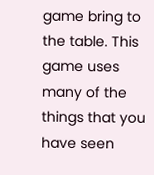game bring to the table. This game uses many of the things that you have seen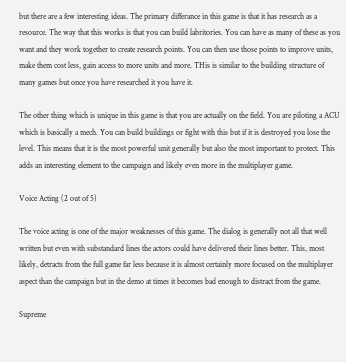but there are a few interesting ideas. The primary differance in this game is that it has research as a resource. The way that this works is that you can build labritories. You can have as many of these as you want and they work together to create research points. You can then use those points to improve units, make them cost less, gain access to more units and more. THis is similar to the building structure of many games but once you have researched it you have it.

The other thing which is unique in this game is that you are actually on the field. You are piloting a ACU which is basically a mech. You can build buildings or fight with this but if it is destroyed you lose the level. This means that it is the most powerful unit generally but also the most important to protect. This adds an interesting element to the campaign and likely even more in the multiplayer game.

Voice Acting (2 out of 5)

The voice acting is one of the major weaknesses of this game. The dialog is generally not all that well written but even with substandard lines the actors could have delivered their lines better. This, most likely, detracts from the full game far less because it is almost certainly more focused on the multiplayer aspect than the campaign but in the demo at times it becomes bad enough to distract from the game.

Supreme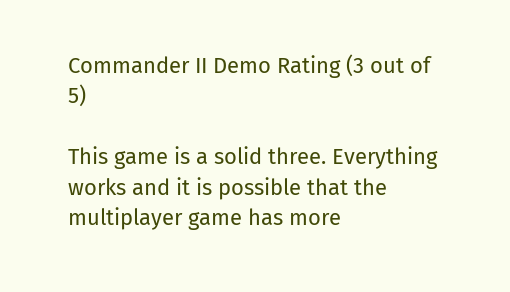Commander II Demo Rating (3 out of 5)

This game is a solid three. Everything works and it is possible that the multiplayer game has more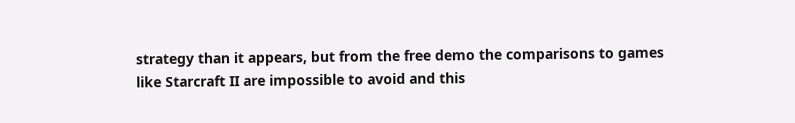strategy than it appears, but from the free demo the comparisons to games like Starcraft II are impossible to avoid and this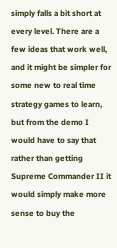simply falls a bit short at every level. There are a few ideas that work well, and it might be simpler for some new to real time strategy games to learn, but from the demo I would have to say that rather than getting Supreme Commander II it would simply make more sense to buy the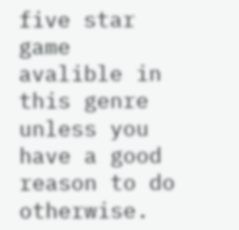five star game avalible in this genre unless you have a good reason to do otherwise.